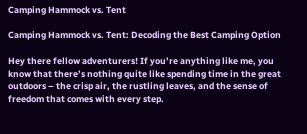Camping Hammock vs. Tent

Camping Hammock vs. Tent: Decoding the Best Camping Option

Hey there fellow adventurers! If you’re anything like me, you know that there’s nothing quite like spending time in the great outdoors – the crisp air, the rustling leaves, and the sense of freedom that comes with every step.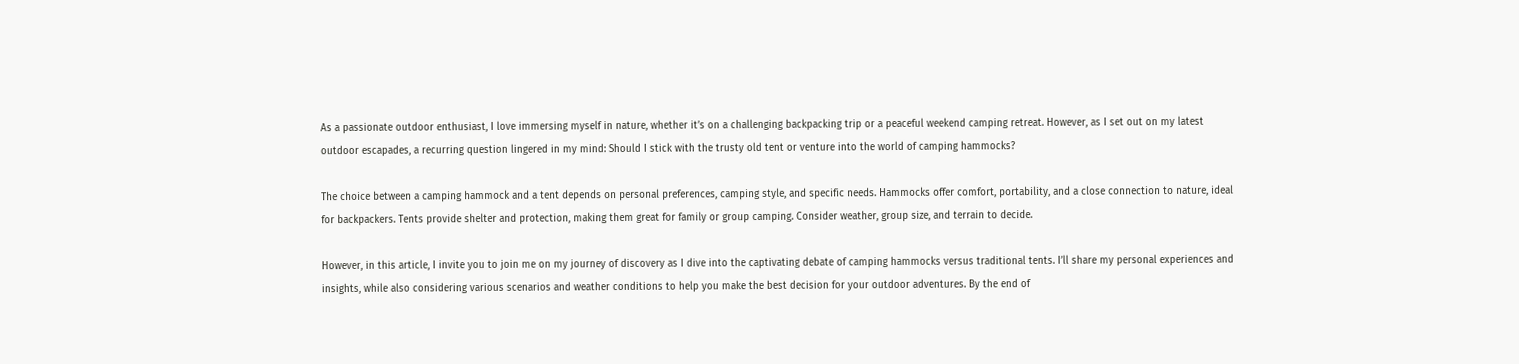As a passionate outdoor enthusiast, I love immersing myself in nature, whether it’s on a challenging backpacking trip or a peaceful weekend camping retreat. However, as I set out on my latest outdoor escapades, a recurring question lingered in my mind: Should I stick with the trusty old tent or venture into the world of camping hammocks?

The choice between a camping hammock and a tent depends on personal preferences, camping style, and specific needs. Hammocks offer comfort, portability, and a close connection to nature, ideal for backpackers. Tents provide shelter and protection, making them great for family or group camping. Consider weather, group size, and terrain to decide.

However, in this article, I invite you to join me on my journey of discovery as I dive into the captivating debate of camping hammocks versus traditional tents. I’ll share my personal experiences and insights, while also considering various scenarios and weather conditions to help you make the best decision for your outdoor adventures. By the end of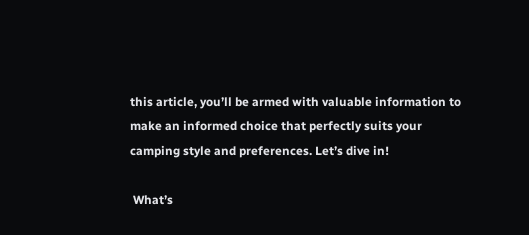this article, you’ll be armed with valuable information to make an informed choice that perfectly suits your camping style and preferences. Let’s dive in!

 What’s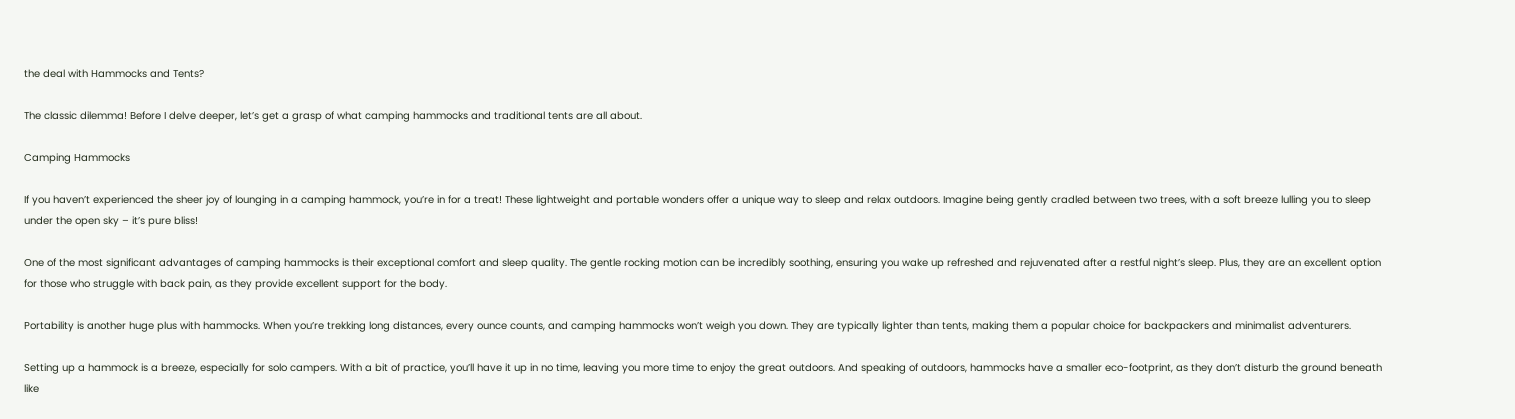the deal with Hammocks and Tents?

The classic dilemma! Before I delve deeper, let’s get a grasp of what camping hammocks and traditional tents are all about.

Camping Hammocks

If you haven’t experienced the sheer joy of lounging in a camping hammock, you’re in for a treat! These lightweight and portable wonders offer a unique way to sleep and relax outdoors. Imagine being gently cradled between two trees, with a soft breeze lulling you to sleep under the open sky – it’s pure bliss!

One of the most significant advantages of camping hammocks is their exceptional comfort and sleep quality. The gentle rocking motion can be incredibly soothing, ensuring you wake up refreshed and rejuvenated after a restful night’s sleep. Plus, they are an excellent option for those who struggle with back pain, as they provide excellent support for the body.

Portability is another huge plus with hammocks. When you’re trekking long distances, every ounce counts, and camping hammocks won’t weigh you down. They are typically lighter than tents, making them a popular choice for backpackers and minimalist adventurers.

Setting up a hammock is a breeze, especially for solo campers. With a bit of practice, you’ll have it up in no time, leaving you more time to enjoy the great outdoors. And speaking of outdoors, hammocks have a smaller eco-footprint, as they don’t disturb the ground beneath like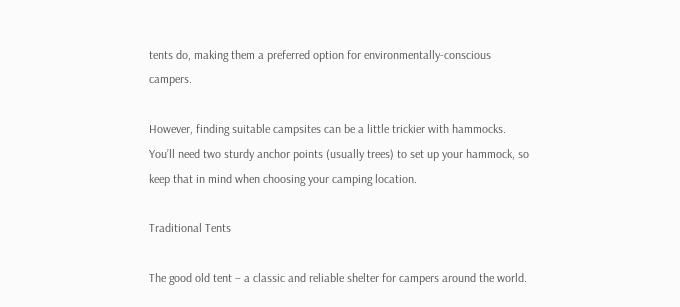tents do, making them a preferred option for environmentally-conscious campers.

However, finding suitable campsites can be a little trickier with hammocks. You’ll need two sturdy anchor points (usually trees) to set up your hammock, so keep that in mind when choosing your camping location.

Traditional Tents

The good old tent – a classic and reliable shelter for campers around the world.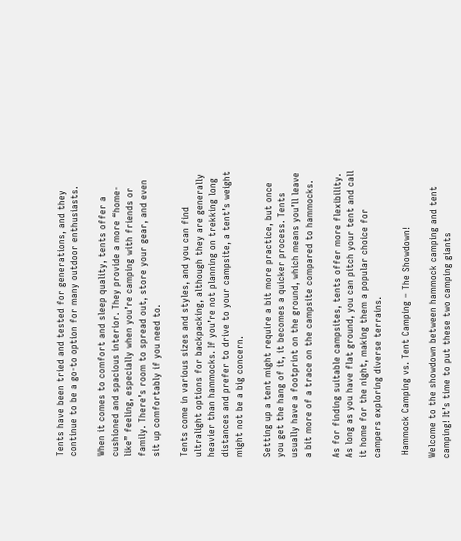Tents have been tried and tested for generations, and they continue to be a go-to option for many outdoor enthusiasts.

When it comes to comfort and sleep quality, tents offer a cushioned and spacious interior. They provide a more “home-like” feeling, especially when you’re camping with friends or family. There’s room to spread out, store your gear, and even sit up comfortably if you need to.

Tents come in various sizes and styles, and you can find ultralight options for backpacking, although they are generally heavier than hammocks. If you’re not planning on trekking long distances and prefer to drive to your campsite, a tent’s weight might not be a big concern.

Setting up a tent might require a bit more practice, but once you get the hang of it, it becomes a quicker process. Tents usually have a footprint on the ground, which means you’ll leave a bit more of a trace on the campsite compared to hammocks.

As for finding suitable campsites, tents offer more flexibility. As long as you have flat ground, you can pitch your tent and call it home for the night, making them a popular choice for campers exploring diverse terrains.

 Hammock Camping vs. Tent Camping – The Showdown!

Welcome to the showdown between hammock camping and tent camping! It’s time to put these two camping giants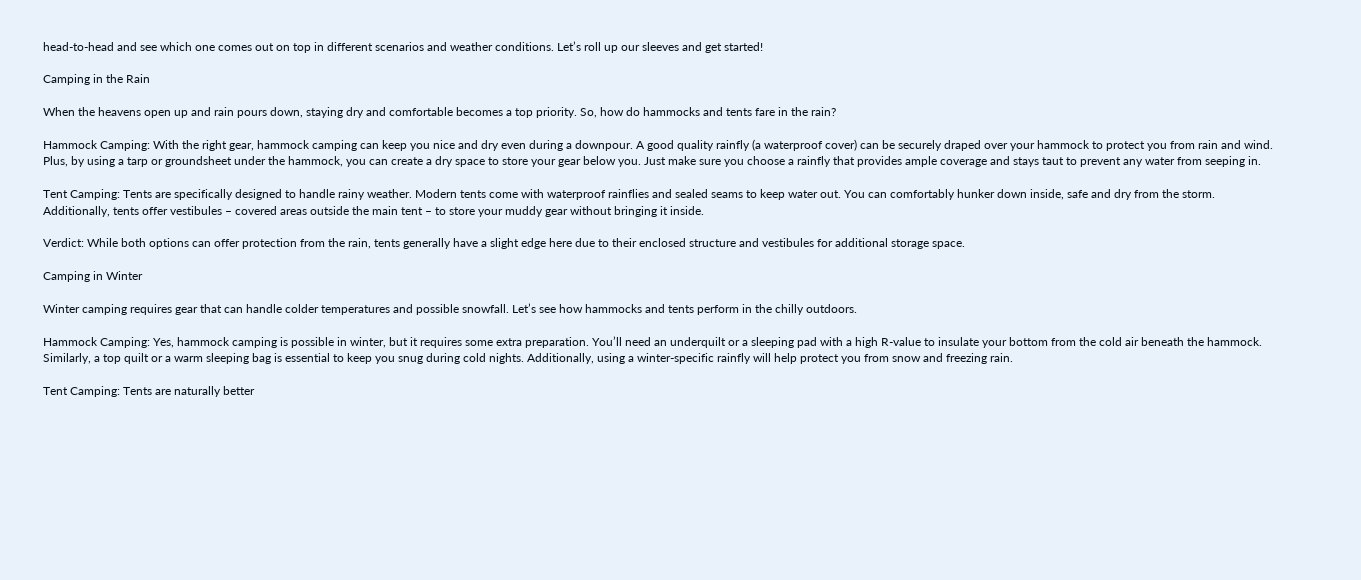head-to-head and see which one comes out on top in different scenarios and weather conditions. Let’s roll up our sleeves and get started!

Camping in the Rain

When the heavens open up and rain pours down, staying dry and comfortable becomes a top priority. So, how do hammocks and tents fare in the rain?

Hammock Camping: With the right gear, hammock camping can keep you nice and dry even during a downpour. A good quality rainfly (a waterproof cover) can be securely draped over your hammock to protect you from rain and wind. Plus, by using a tarp or groundsheet under the hammock, you can create a dry space to store your gear below you. Just make sure you choose a rainfly that provides ample coverage and stays taut to prevent any water from seeping in.

Tent Camping: Tents are specifically designed to handle rainy weather. Modern tents come with waterproof rainflies and sealed seams to keep water out. You can comfortably hunker down inside, safe and dry from the storm. Additionally, tents offer vestibules – covered areas outside the main tent – to store your muddy gear without bringing it inside.

Verdict: While both options can offer protection from the rain, tents generally have a slight edge here due to their enclosed structure and vestibules for additional storage space.

Camping in Winter

Winter camping requires gear that can handle colder temperatures and possible snowfall. Let’s see how hammocks and tents perform in the chilly outdoors.

Hammock Camping: Yes, hammock camping is possible in winter, but it requires some extra preparation. You’ll need an underquilt or a sleeping pad with a high R-value to insulate your bottom from the cold air beneath the hammock. Similarly, a top quilt or a warm sleeping bag is essential to keep you snug during cold nights. Additionally, using a winter-specific rainfly will help protect you from snow and freezing rain.

Tent Camping: Tents are naturally better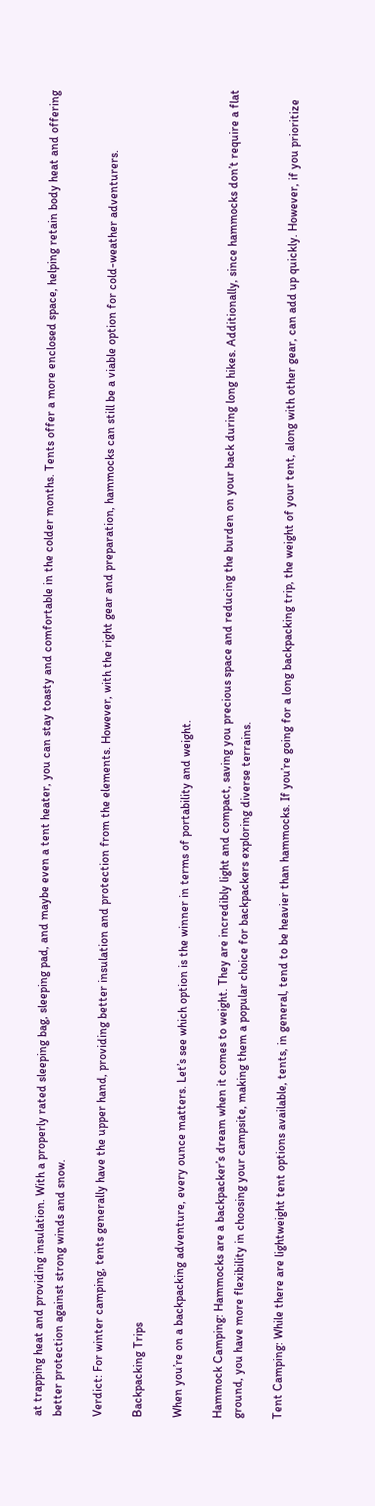at trapping heat and providing insulation. With a properly rated sleeping bag, sleeping pad, and maybe even a tent heater, you can stay toasty and comfortable in the colder months. Tents offer a more enclosed space, helping retain body heat and offering better protection against strong winds and snow.

Verdict: For winter camping, tents generally have the upper hand, providing better insulation and protection from the elements. However, with the right gear and preparation, hammocks can still be a viable option for cold-weather adventurers.

Backpacking Trips

When you’re on a backpacking adventure, every ounce matters. Let’s see which option is the winner in terms of portability and weight.

Hammock Camping: Hammocks are a backpacker’s dream when it comes to weight. They are incredibly light and compact, saving you precious space and reducing the burden on your back during long hikes. Additionally, since hammocks don’t require a flat ground, you have more flexibility in choosing your campsite, making them a popular choice for backpackers exploring diverse terrains.

Tent Camping: While there are lightweight tent options available, tents, in general, tend to be heavier than hammocks. If you’re going for a long backpacking trip, the weight of your tent, along with other gear, can add up quickly. However, if you prioritize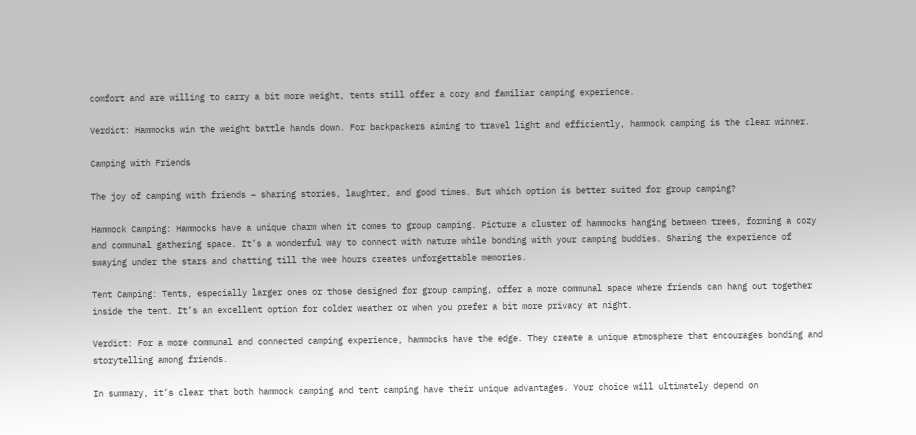comfort and are willing to carry a bit more weight, tents still offer a cozy and familiar camping experience.

Verdict: Hammocks win the weight battle hands down. For backpackers aiming to travel light and efficiently, hammock camping is the clear winner.

Camping with Friends

The joy of camping with friends – sharing stories, laughter, and good times. But which option is better suited for group camping?

Hammock Camping: Hammocks have a unique charm when it comes to group camping. Picture a cluster of hammocks hanging between trees, forming a cozy and communal gathering space. It’s a wonderful way to connect with nature while bonding with your camping buddies. Sharing the experience of swaying under the stars and chatting till the wee hours creates unforgettable memories.

Tent Camping: Tents, especially larger ones or those designed for group camping, offer a more communal space where friends can hang out together inside the tent. It’s an excellent option for colder weather or when you prefer a bit more privacy at night.

Verdict: For a more communal and connected camping experience, hammocks have the edge. They create a unique atmosphere that encourages bonding and storytelling among friends.

In summary, it’s clear that both hammock camping and tent camping have their unique advantages. Your choice will ultimately depend on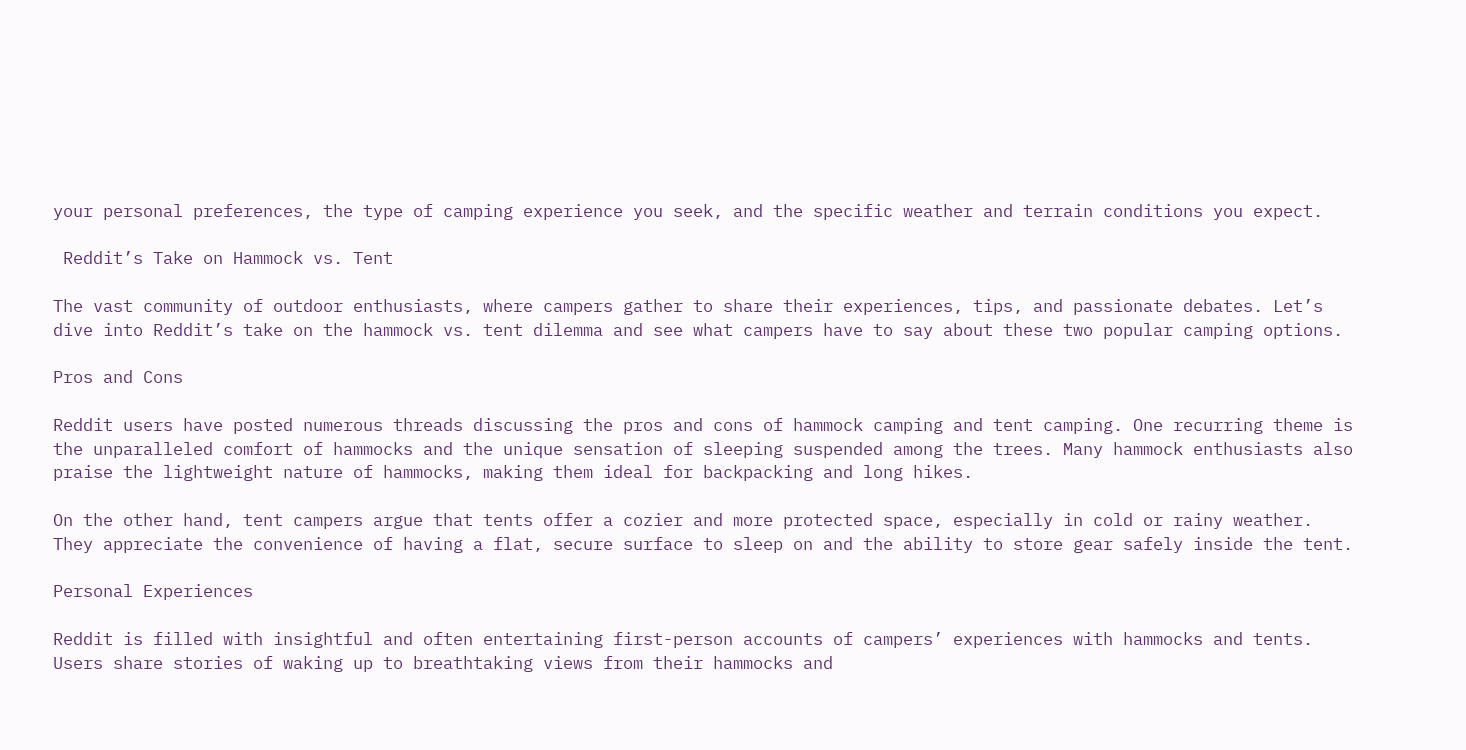your personal preferences, the type of camping experience you seek, and the specific weather and terrain conditions you expect.

 Reddit’s Take on Hammock vs. Tent

The vast community of outdoor enthusiasts, where campers gather to share their experiences, tips, and passionate debates. Let’s dive into Reddit’s take on the hammock vs. tent dilemma and see what campers have to say about these two popular camping options.

Pros and Cons

Reddit users have posted numerous threads discussing the pros and cons of hammock camping and tent camping. One recurring theme is the unparalleled comfort of hammocks and the unique sensation of sleeping suspended among the trees. Many hammock enthusiasts also praise the lightweight nature of hammocks, making them ideal for backpacking and long hikes.

On the other hand, tent campers argue that tents offer a cozier and more protected space, especially in cold or rainy weather. They appreciate the convenience of having a flat, secure surface to sleep on and the ability to store gear safely inside the tent.

Personal Experiences

Reddit is filled with insightful and often entertaining first-person accounts of campers’ experiences with hammocks and tents. Users share stories of waking up to breathtaking views from their hammocks and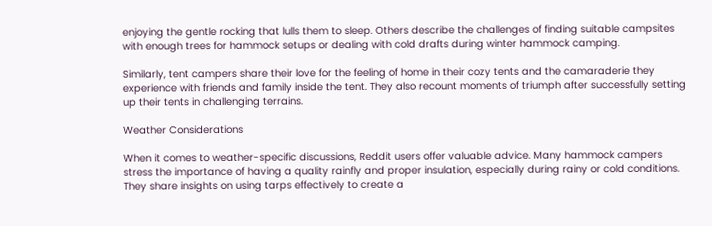enjoying the gentle rocking that lulls them to sleep. Others describe the challenges of finding suitable campsites with enough trees for hammock setups or dealing with cold drafts during winter hammock camping.

Similarly, tent campers share their love for the feeling of home in their cozy tents and the camaraderie they experience with friends and family inside the tent. They also recount moments of triumph after successfully setting up their tents in challenging terrains.

Weather Considerations

When it comes to weather-specific discussions, Reddit users offer valuable advice. Many hammock campers stress the importance of having a quality rainfly and proper insulation, especially during rainy or cold conditions. They share insights on using tarps effectively to create a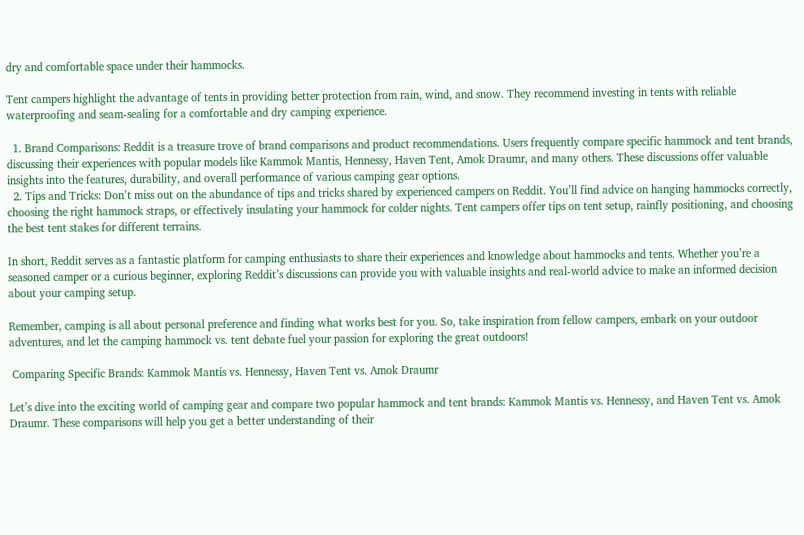dry and comfortable space under their hammocks.

Tent campers highlight the advantage of tents in providing better protection from rain, wind, and snow. They recommend investing in tents with reliable waterproofing and seam-sealing for a comfortable and dry camping experience.

  1. Brand Comparisons: Reddit is a treasure trove of brand comparisons and product recommendations. Users frequently compare specific hammock and tent brands, discussing their experiences with popular models like Kammok Mantis, Hennessy, Haven Tent, Amok Draumr, and many others. These discussions offer valuable insights into the features, durability, and overall performance of various camping gear options.
  2. Tips and Tricks: Don’t miss out on the abundance of tips and tricks shared by experienced campers on Reddit. You’ll find advice on hanging hammocks correctly, choosing the right hammock straps, or effectively insulating your hammock for colder nights. Tent campers offer tips on tent setup, rainfly positioning, and choosing the best tent stakes for different terrains.

In short, Reddit serves as a fantastic platform for camping enthusiasts to share their experiences and knowledge about hammocks and tents. Whether you’re a seasoned camper or a curious beginner, exploring Reddit’s discussions can provide you with valuable insights and real-world advice to make an informed decision about your camping setup.

Remember, camping is all about personal preference and finding what works best for you. So, take inspiration from fellow campers, embark on your outdoor adventures, and let the camping hammock vs. tent debate fuel your passion for exploring the great outdoors!

 Comparing Specific Brands: Kammok Mantis vs. Hennessy, Haven Tent vs. Amok Draumr

Let’s dive into the exciting world of camping gear and compare two popular hammock and tent brands: Kammok Mantis vs. Hennessy, and Haven Tent vs. Amok Draumr. These comparisons will help you get a better understanding of their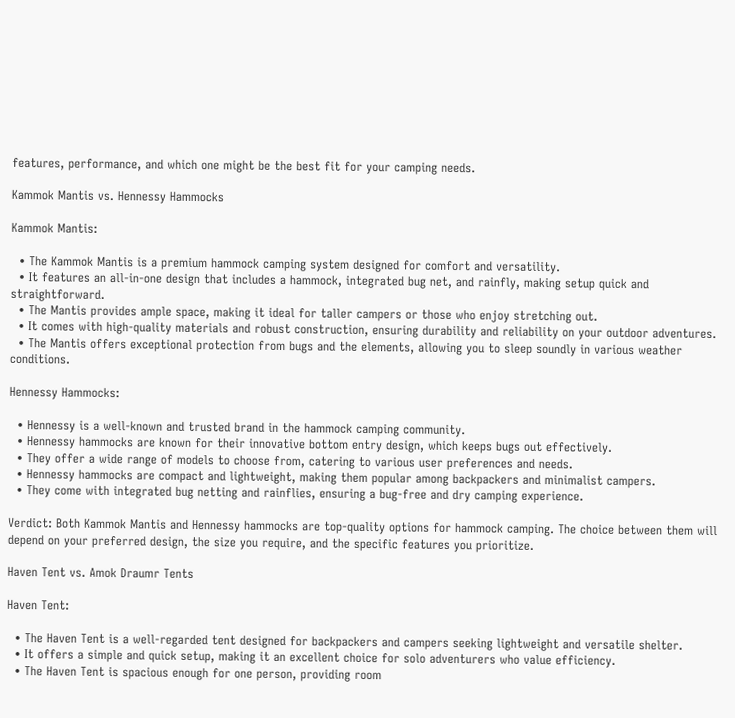features, performance, and which one might be the best fit for your camping needs.

Kammok Mantis vs. Hennessy Hammocks

Kammok Mantis:

  • The Kammok Mantis is a premium hammock camping system designed for comfort and versatility.
  • It features an all-in-one design that includes a hammock, integrated bug net, and rainfly, making setup quick and straightforward.
  • The Mantis provides ample space, making it ideal for taller campers or those who enjoy stretching out.
  • It comes with high-quality materials and robust construction, ensuring durability and reliability on your outdoor adventures.
  • The Mantis offers exceptional protection from bugs and the elements, allowing you to sleep soundly in various weather conditions.

Hennessy Hammocks:

  • Hennessy is a well-known and trusted brand in the hammock camping community.
  • Hennessy hammocks are known for their innovative bottom entry design, which keeps bugs out effectively.
  • They offer a wide range of models to choose from, catering to various user preferences and needs.
  • Hennessy hammocks are compact and lightweight, making them popular among backpackers and minimalist campers.
  • They come with integrated bug netting and rainflies, ensuring a bug-free and dry camping experience.

Verdict: Both Kammok Mantis and Hennessy hammocks are top-quality options for hammock camping. The choice between them will depend on your preferred design, the size you require, and the specific features you prioritize.

Haven Tent vs. Amok Draumr Tents

Haven Tent:

  • The Haven Tent is a well-regarded tent designed for backpackers and campers seeking lightweight and versatile shelter.
  • It offers a simple and quick setup, making it an excellent choice for solo adventurers who value efficiency.
  • The Haven Tent is spacious enough for one person, providing room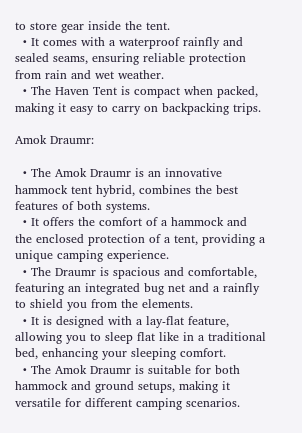to store gear inside the tent.
  • It comes with a waterproof rainfly and sealed seams, ensuring reliable protection from rain and wet weather.
  • The Haven Tent is compact when packed, making it easy to carry on backpacking trips.

Amok Draumr:

  • The Amok Draumr is an innovative hammock tent hybrid, combines the best features of both systems.
  • It offers the comfort of a hammock and the enclosed protection of a tent, providing a unique camping experience.
  • The Draumr is spacious and comfortable, featuring an integrated bug net and a rainfly to shield you from the elements.
  • It is designed with a lay-flat feature, allowing you to sleep flat like in a traditional bed, enhancing your sleeping comfort.
  • The Amok Draumr is suitable for both hammock and ground setups, making it versatile for different camping scenarios.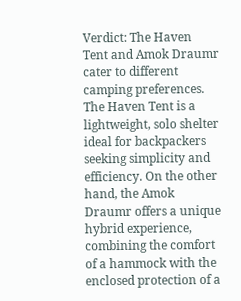Verdict: The Haven Tent and Amok Draumr cater to different camping preferences. The Haven Tent is a lightweight, solo shelter ideal for backpackers seeking simplicity and efficiency. On the other hand, the Amok Draumr offers a unique hybrid experience, combining the comfort of a hammock with the enclosed protection of a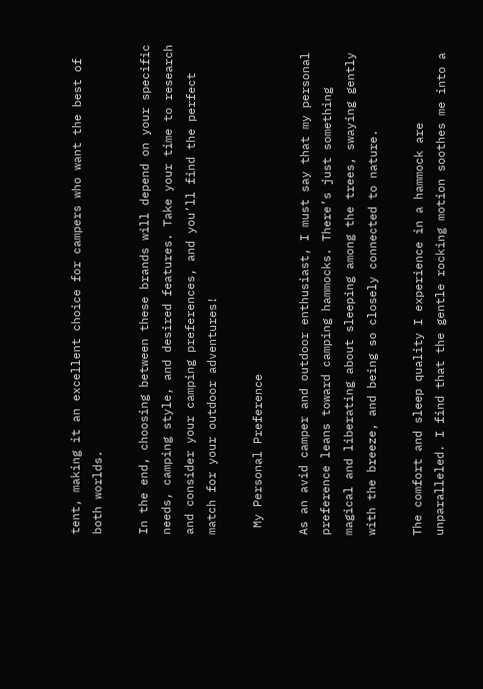tent, making it an excellent choice for campers who want the best of both worlds.

In the end, choosing between these brands will depend on your specific needs, camping style, and desired features. Take your time to research and consider your camping preferences, and you’ll find the perfect match for your outdoor adventures!

 My Personal Preference

As an avid camper and outdoor enthusiast, I must say that my personal preference leans toward camping hammocks. There’s just something magical and liberating about sleeping among the trees, swaying gently with the breeze, and being so closely connected to nature.

The comfort and sleep quality I experience in a hammock are unparalleled. I find that the gentle rocking motion soothes me into a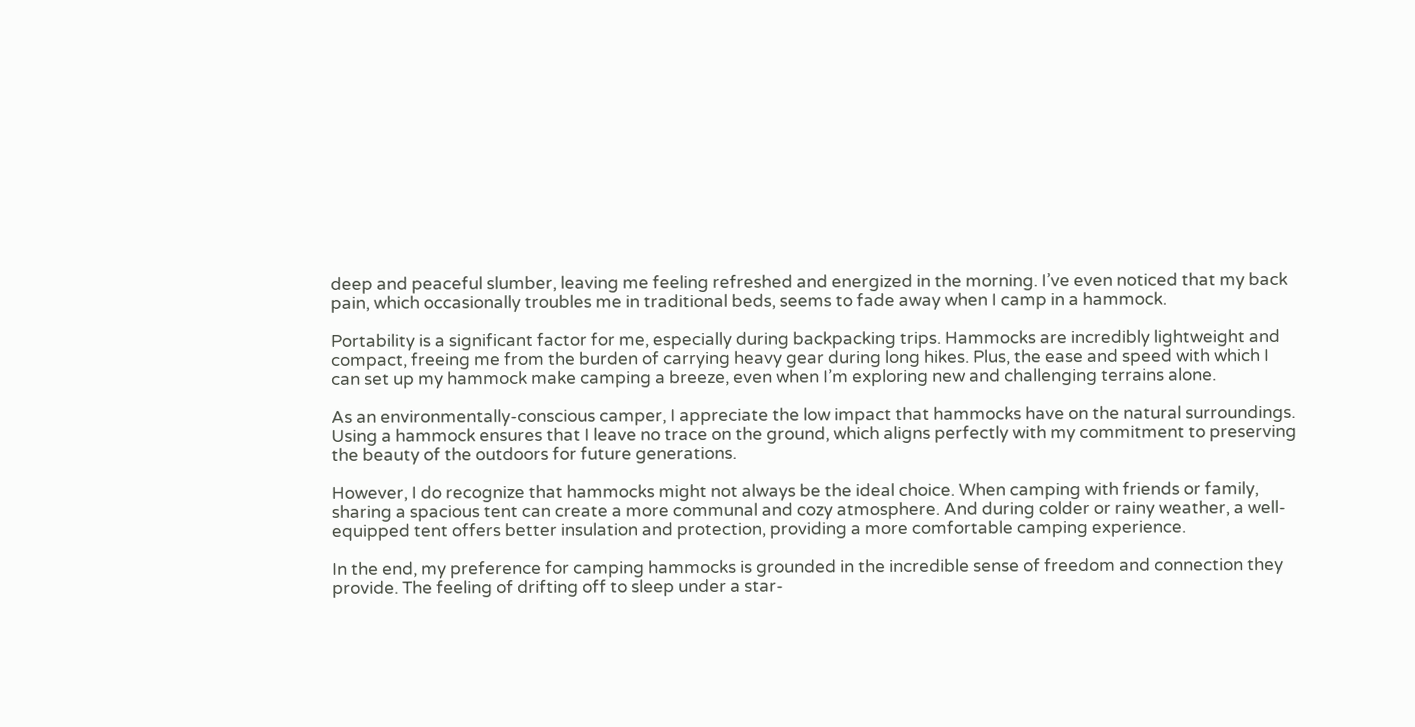deep and peaceful slumber, leaving me feeling refreshed and energized in the morning. I’ve even noticed that my back pain, which occasionally troubles me in traditional beds, seems to fade away when I camp in a hammock.

Portability is a significant factor for me, especially during backpacking trips. Hammocks are incredibly lightweight and compact, freeing me from the burden of carrying heavy gear during long hikes. Plus, the ease and speed with which I can set up my hammock make camping a breeze, even when I’m exploring new and challenging terrains alone.

As an environmentally-conscious camper, I appreciate the low impact that hammocks have on the natural surroundings. Using a hammock ensures that I leave no trace on the ground, which aligns perfectly with my commitment to preserving the beauty of the outdoors for future generations.

However, I do recognize that hammocks might not always be the ideal choice. When camping with friends or family, sharing a spacious tent can create a more communal and cozy atmosphere. And during colder or rainy weather, a well-equipped tent offers better insulation and protection, providing a more comfortable camping experience.

In the end, my preference for camping hammocks is grounded in the incredible sense of freedom and connection they provide. The feeling of drifting off to sleep under a star-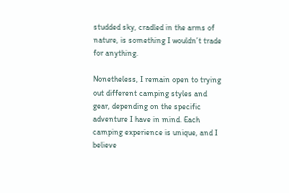studded sky, cradled in the arms of nature, is something I wouldn’t trade for anything.

Nonetheless, I remain open to trying out different camping styles and gear, depending on the specific adventure I have in mind. Each camping experience is unique, and I believe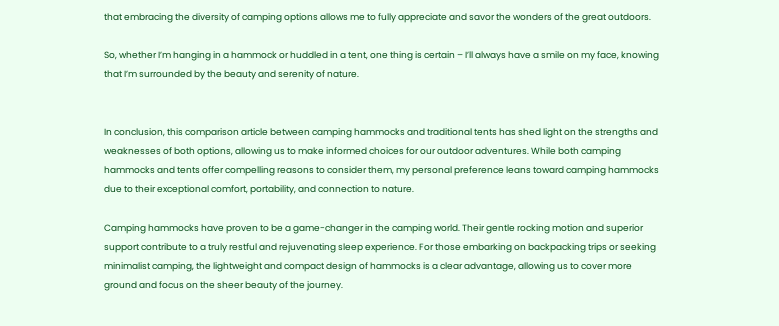that embracing the diversity of camping options allows me to fully appreciate and savor the wonders of the great outdoors.

So, whether I’m hanging in a hammock or huddled in a tent, one thing is certain – I’ll always have a smile on my face, knowing that I’m surrounded by the beauty and serenity of nature.


In conclusion, this comparison article between camping hammocks and traditional tents has shed light on the strengths and weaknesses of both options, allowing us to make informed choices for our outdoor adventures. While both camping hammocks and tents offer compelling reasons to consider them, my personal preference leans toward camping hammocks due to their exceptional comfort, portability, and connection to nature.

Camping hammocks have proven to be a game-changer in the camping world. Their gentle rocking motion and superior support contribute to a truly restful and rejuvenating sleep experience. For those embarking on backpacking trips or seeking minimalist camping, the lightweight and compact design of hammocks is a clear advantage, allowing us to cover more ground and focus on the sheer beauty of the journey.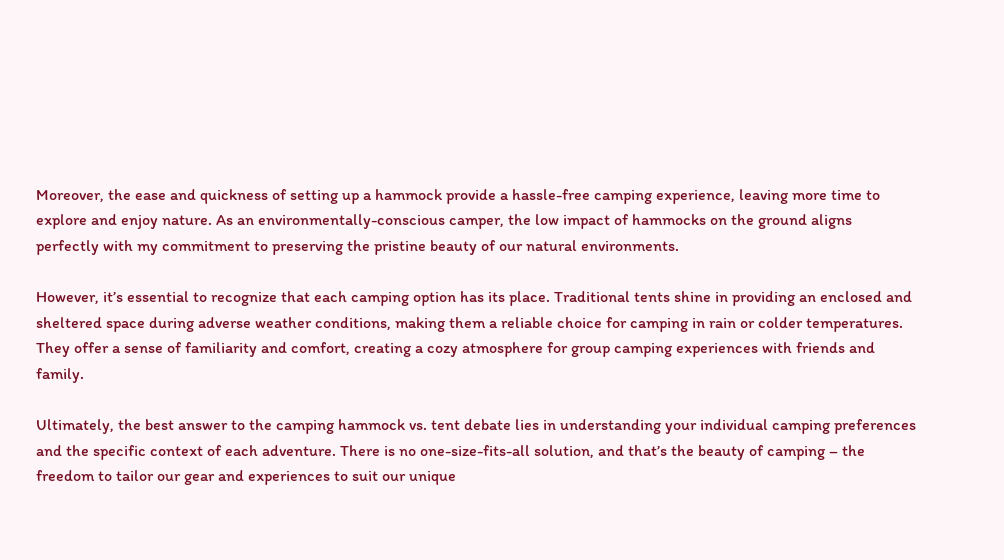Moreover, the ease and quickness of setting up a hammock provide a hassle-free camping experience, leaving more time to explore and enjoy nature. As an environmentally-conscious camper, the low impact of hammocks on the ground aligns perfectly with my commitment to preserving the pristine beauty of our natural environments.

However, it’s essential to recognize that each camping option has its place. Traditional tents shine in providing an enclosed and sheltered space during adverse weather conditions, making them a reliable choice for camping in rain or colder temperatures. They offer a sense of familiarity and comfort, creating a cozy atmosphere for group camping experiences with friends and family.

Ultimately, the best answer to the camping hammock vs. tent debate lies in understanding your individual camping preferences and the specific context of each adventure. There is no one-size-fits-all solution, and that’s the beauty of camping – the freedom to tailor our gear and experiences to suit our unique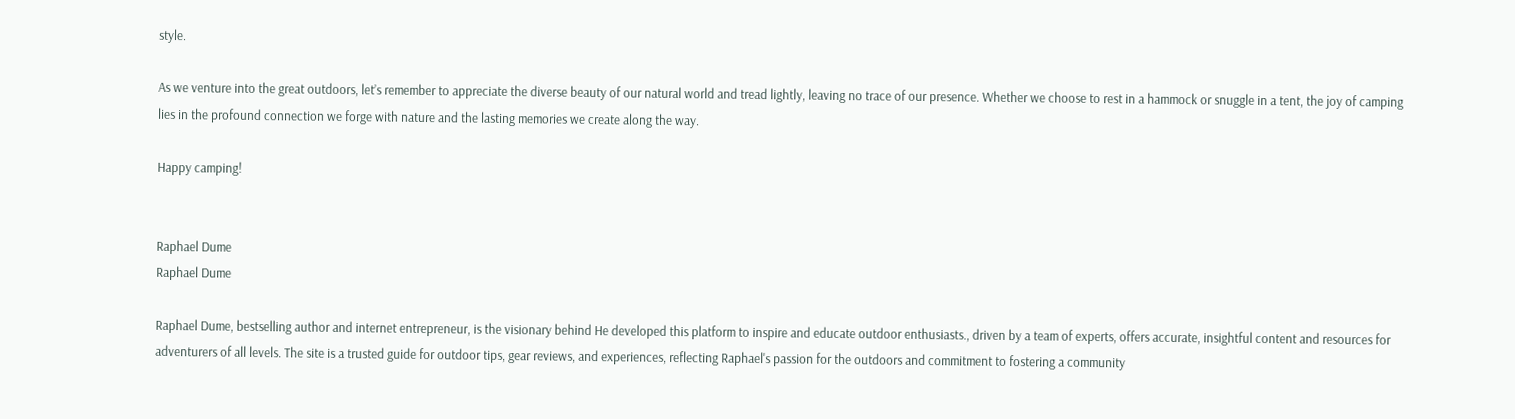style.

As we venture into the great outdoors, let’s remember to appreciate the diverse beauty of our natural world and tread lightly, leaving no trace of our presence. Whether we choose to rest in a hammock or snuggle in a tent, the joy of camping lies in the profound connection we forge with nature and the lasting memories we create along the way.

Happy camping!


Raphael Dume
Raphael Dume

Raphael Dume, bestselling author and internet entrepreneur, is the visionary behind He developed this platform to inspire and educate outdoor enthusiasts., driven by a team of experts, offers accurate, insightful content and resources for adventurers of all levels. The site is a trusted guide for outdoor tips, gear reviews, and experiences, reflecting Raphael's passion for the outdoors and commitment to fostering a community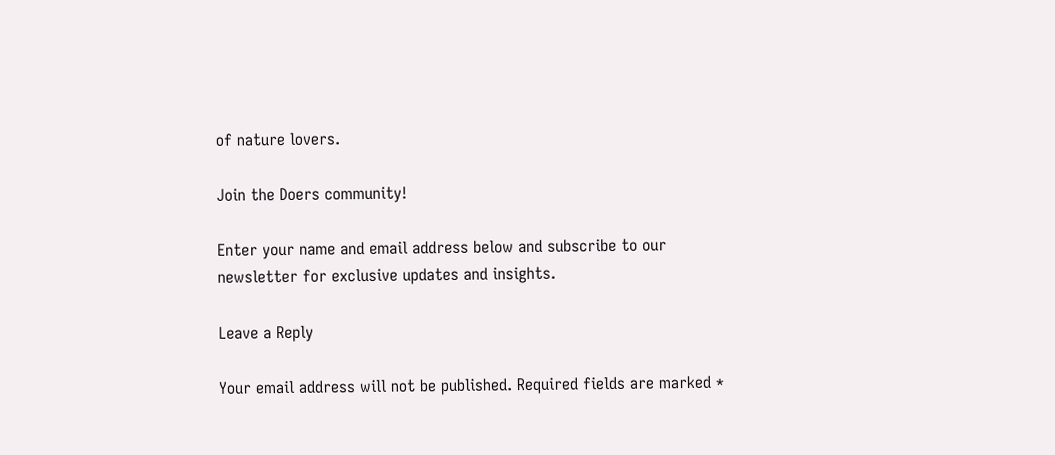of nature lovers.

Join the Doers community!

Enter your name and email address below and subscribe to our newsletter for exclusive updates and insights.

Leave a Reply

Your email address will not be published. Required fields are marked *